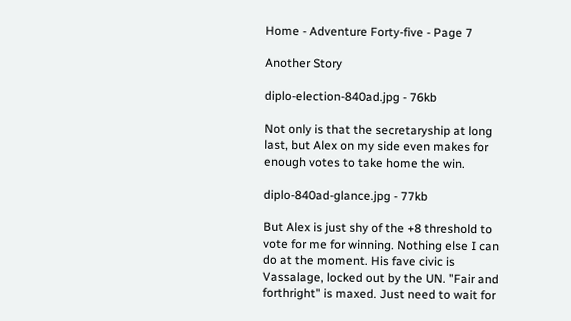Home - Adventure Forty-five - Page 7

Another Story

diplo-election-840ad.jpg - 76kb

Not only is that the secretaryship at long last, but Alex on my side even makes for enough votes to take home the win.

diplo-840ad-glance.jpg - 77kb

But Alex is just shy of the +8 threshold to vote for me for winning. Nothing else I can do at the moment. His fave civic is Vassalage, locked out by the UN. "Fair and forthright" is maxed. Just need to wait for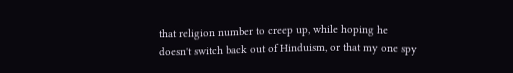that religion number to creep up, while hoping he doesn't switch back out of Hinduism, or that my one spy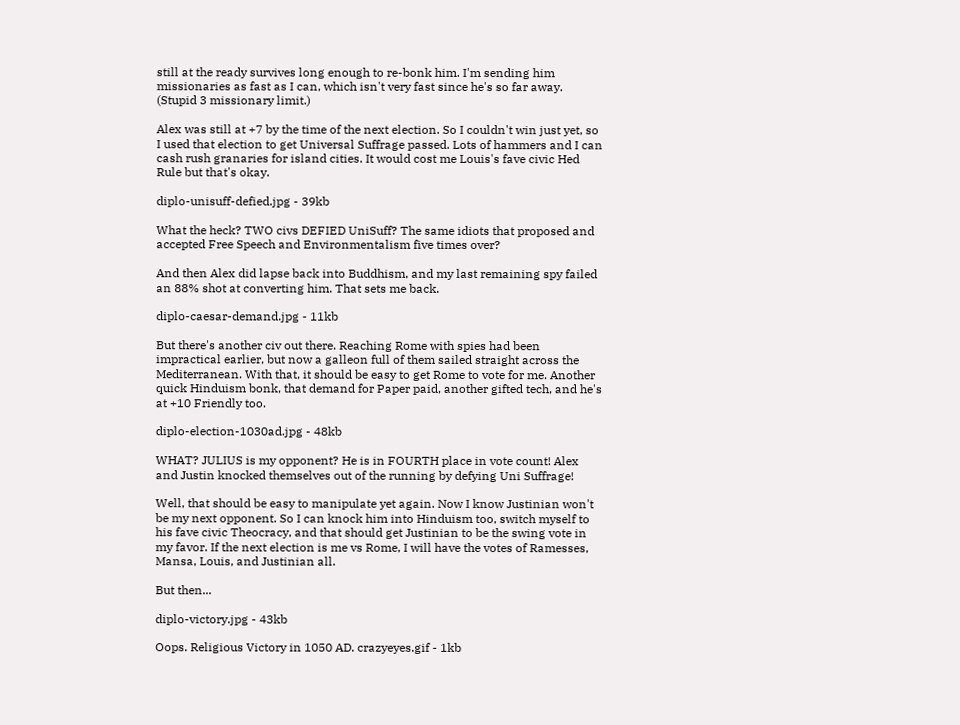still at the ready survives long enough to re-bonk him. I'm sending him missionaries as fast as I can, which isn't very fast since he's so far away. (Stupid 3 missionary limit.)

Alex was still at +7 by the time of the next election. So I couldn't win just yet, so I used that election to get Universal Suffrage passed. Lots of hammers and I can cash rush granaries for island cities. It would cost me Louis's fave civic Hed Rule but that's okay.

diplo-unisuff-defied.jpg - 39kb

What the heck? TWO civs DEFIED UniSuff? The same idiots that proposed and accepted Free Speech and Environmentalism five times over?

And then Alex did lapse back into Buddhism, and my last remaining spy failed an 88% shot at converting him. That sets me back.

diplo-caesar-demand.jpg - 11kb

But there's another civ out there. Reaching Rome with spies had been impractical earlier, but now a galleon full of them sailed straight across the Mediterranean. With that, it should be easy to get Rome to vote for me. Another quick Hinduism bonk, that demand for Paper paid, another gifted tech, and he's at +10 Friendly too.

diplo-election-1030ad.jpg - 48kb

WHAT? JULIUS is my opponent? He is in FOURTH place in vote count! Alex and Justin knocked themselves out of the running by defying Uni Suffrage!

Well, that should be easy to manipulate yet again. Now I know Justinian won't be my next opponent. So I can knock him into Hinduism too, switch myself to his fave civic Theocracy, and that should get Justinian to be the swing vote in my favor. If the next election is me vs Rome, I will have the votes of Ramesses, Mansa, Louis, and Justinian all.

But then...

diplo-victory.jpg - 43kb

Oops. Religious Victory in 1050 AD. crazyeyes.gif - 1kb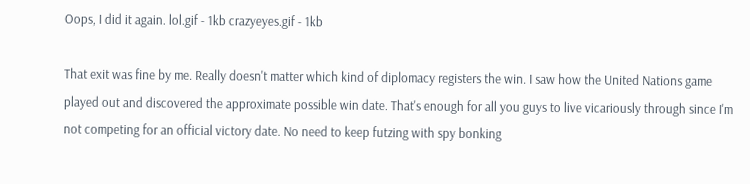Oops, I did it again. lol.gif - 1kb crazyeyes.gif - 1kb

That exit was fine by me. Really doesn't matter which kind of diplomacy registers the win. I saw how the United Nations game played out and discovered the approximate possible win date. That's enough for all you guys to live vicariously through since I'm not competing for an official victory date. No need to keep futzing with spy bonking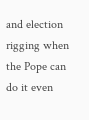and election rigging when the Pope can do it even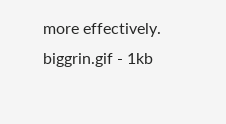more effectively. biggrin.gif - 1kb